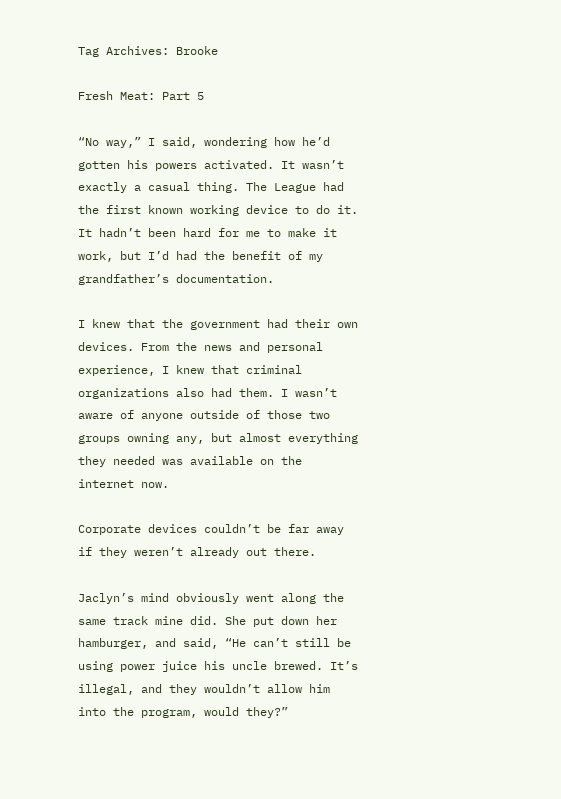Tag Archives: Brooke

Fresh Meat: Part 5

“No way,” I said, wondering how he’d gotten his powers activated. It wasn’t exactly a casual thing. The League had the first known working device to do it. It hadn’t been hard for me to make it work, but I’d had the benefit of my grandfather’s documentation.

I knew that the government had their own devices. From the news and personal experience, I knew that criminal organizations also had them. I wasn’t aware of anyone outside of those two groups owning any, but almost everything they needed was available on the internet now.

Corporate devices couldn’t be far away if they weren’t already out there.

Jaclyn’s mind obviously went along the same track mine did. She put down her hamburger, and said, “He can’t still be using power juice his uncle brewed. It’s illegal, and they wouldn’t allow him into the program, would they?”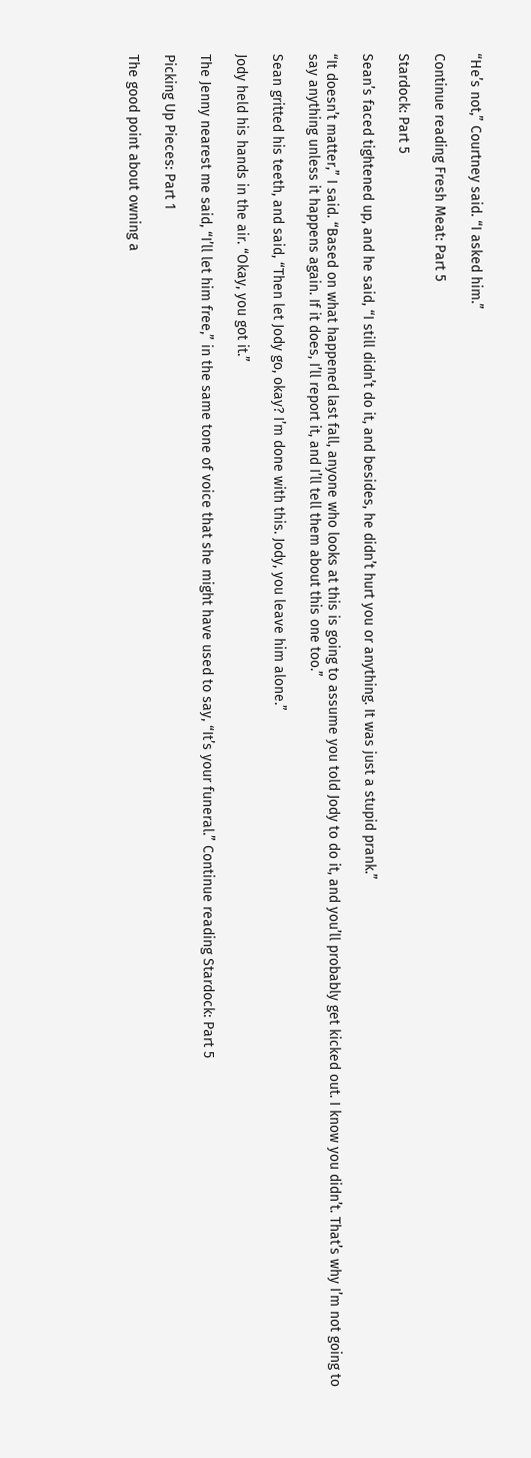“He’s not,” Courtney said. “I asked him.”

Continue reading Fresh Meat: Part 5

Stardock: Part 5

Sean’s faced tightened up, and he said, “I still didn’t do it, and besides, he didn’t hurt you or anything. It was just a stupid prank.”

“It doesn’t matter,” I said. “Based on what happened last fall, anyone who looks at this is going to assume you told Jody to do it, and you’ll probably get kicked out. I know you didn’t. That’s why I’m not going to say anything unless it happens again. If it does, I’ll report it, and I’ll tell them about this one too.”

Sean gritted his teeth, and said, “Then let Jody go, okay? I’m done with this. Jody, you leave him alone.”

Jody held his hands in the air. “Okay, you got it.”

The Jenny nearest me said, “I’ll let him free,” in the same tone of voice that she might have used to say, “It’s your funeral.” Continue reading Stardock: Part 5

Picking Up Pieces: Part 1

The good point about owning a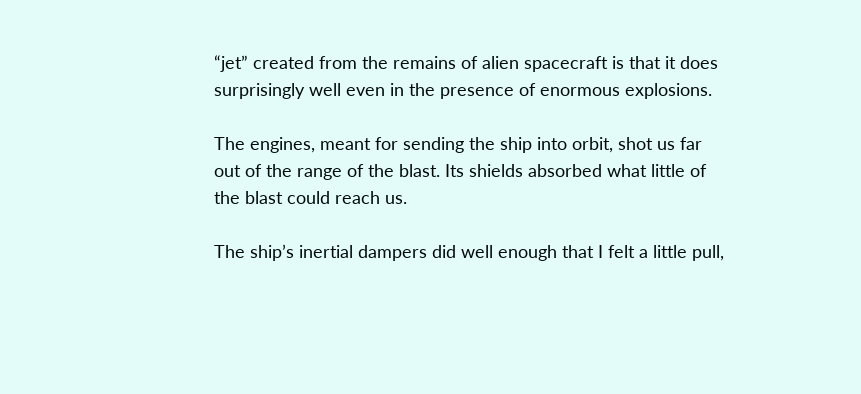“jet” created from the remains of alien spacecraft is that it does surprisingly well even in the presence of enormous explosions.

The engines, meant for sending the ship into orbit, shot us far out of the range of the blast. Its shields absorbed what little of the blast could reach us.

The ship’s inertial dampers did well enough that I felt a little pull,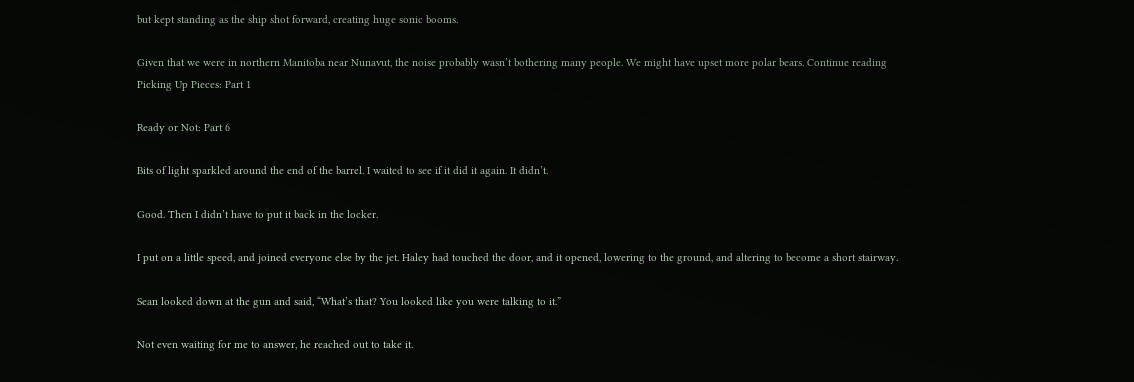but kept standing as the ship shot forward, creating huge sonic booms.

Given that we were in northern Manitoba near Nunavut, the noise probably wasn’t bothering many people. We might have upset more polar bears. Continue reading Picking Up Pieces: Part 1

Ready or Not: Part 6

Bits of light sparkled around the end of the barrel. I waited to see if it did it again. It didn’t.

Good. Then I didn’t have to put it back in the locker.

I put on a little speed, and joined everyone else by the jet. Haley had touched the door, and it opened, lowering to the ground, and altering to become a short stairway.

Sean looked down at the gun and said, “What’s that? You looked like you were talking to it.”

Not even waiting for me to answer, he reached out to take it.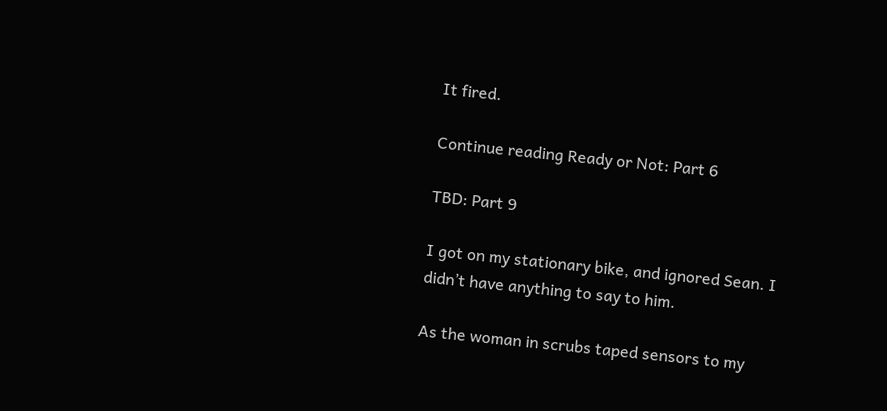It fired.

Continue reading Ready or Not: Part 6

TBD: Part 9

I got on my stationary bike, and ignored Sean. I didn’t have anything to say to him.

As the woman in scrubs taped sensors to my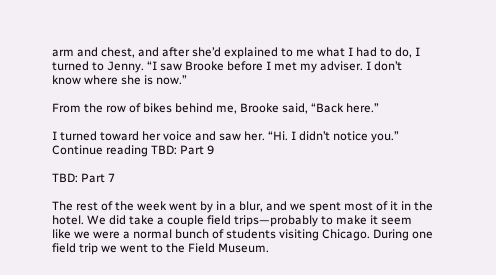arm and chest, and after she’d explained to me what I had to do, I turned to Jenny. “I saw Brooke before I met my adviser. I don’t know where she is now.”

From the row of bikes behind me, Brooke said, “Back here.”

I turned toward her voice and saw her. “Hi. I didn’t notice you.” Continue reading TBD: Part 9

TBD: Part 7

The rest of the week went by in a blur, and we spent most of it in the hotel. We did take a couple field trips—probably to make it seem like we were a normal bunch of students visiting Chicago. During one field trip we went to the Field Museum.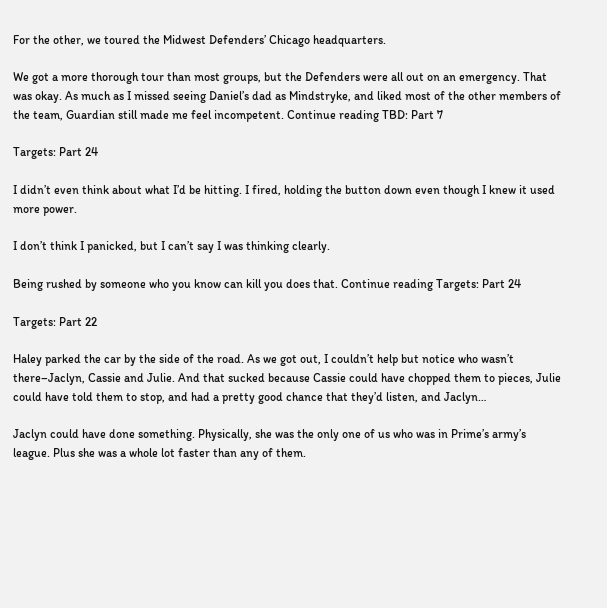For the other, we toured the Midwest Defenders’ Chicago headquarters.

We got a more thorough tour than most groups, but the Defenders were all out on an emergency. That was okay. As much as I missed seeing Daniel’s dad as Mindstryke, and liked most of the other members of the team, Guardian still made me feel incompetent. Continue reading TBD: Part 7

Targets: Part 24

I didn’t even think about what I’d be hitting. I fired, holding the button down even though I knew it used more power.

I don’t think I panicked, but I can’t say I was thinking clearly.

Being rushed by someone who you know can kill you does that. Continue reading Targets: Part 24

Targets: Part 22

Haley parked the car by the side of the road. As we got out, I couldn’t help but notice who wasn’t there–Jaclyn, Cassie and Julie. And that sucked because Cassie could have chopped them to pieces, Julie could have told them to stop, and had a pretty good chance that they’d listen, and Jaclyn…

Jaclyn could have done something. Physically, she was the only one of us who was in Prime’s army’s league. Plus she was a whole lot faster than any of them.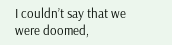I couldn’t say that we were doomed,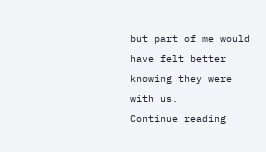but part of me would have felt better knowing they were with us.
Continue reading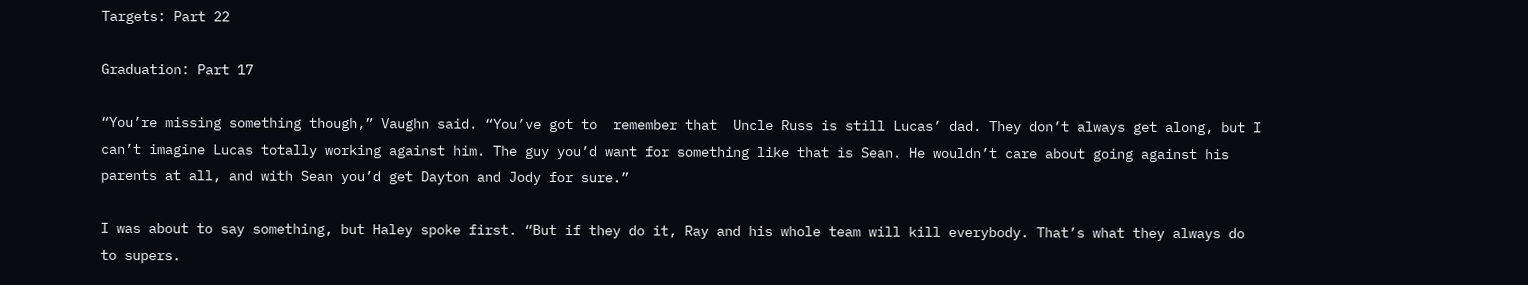Targets: Part 22

Graduation: Part 17

“You’re missing something though,” Vaughn said. “You’ve got to  remember that  Uncle Russ is still Lucas’ dad. They don’t always get along, but I can’t imagine Lucas totally working against him. The guy you’d want for something like that is Sean. He wouldn’t care about going against his parents at all, and with Sean you’d get Dayton and Jody for sure.”

I was about to say something, but Haley spoke first. “But if they do it, Ray and his whole team will kill everybody. That’s what they always do to supers.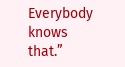Everybody knows that.”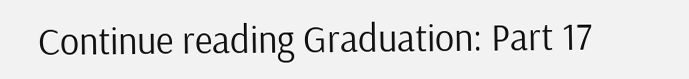Continue reading Graduation: Part 17